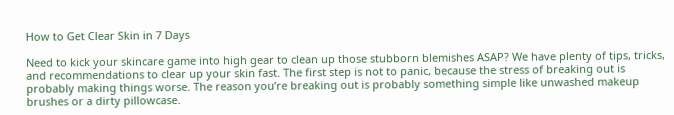How to Get Clear Skin in 7 Days

Need to kick your skincare game into high gear to clean up those stubborn blemishes ASAP? We have plenty of tips, tricks, and recommendations to clear up your skin fast. The first step is not to panic, because the stress of breaking out is probably making things worse. The reason you’re breaking out is probably something simple like unwashed makeup brushes or a dirty pillowcase.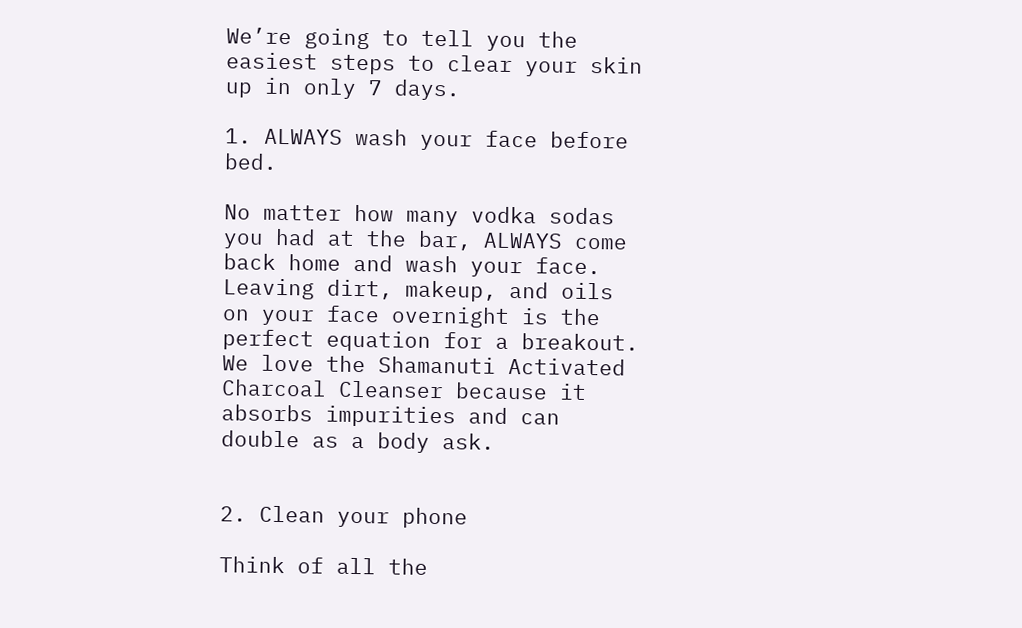We’re going to tell you the easiest steps to clear your skin up in only 7 days.

1. ALWAYS wash your face before bed.

No matter how many vodka sodas you had at the bar, ALWAYS come back home and wash your face. Leaving dirt, makeup, and oils on your face overnight is the perfect equation for a breakout. We love the Shamanuti Activated Charcoal Cleanser because it absorbs impurities and can double as a body ask.


2. Clean your phone

Think of all the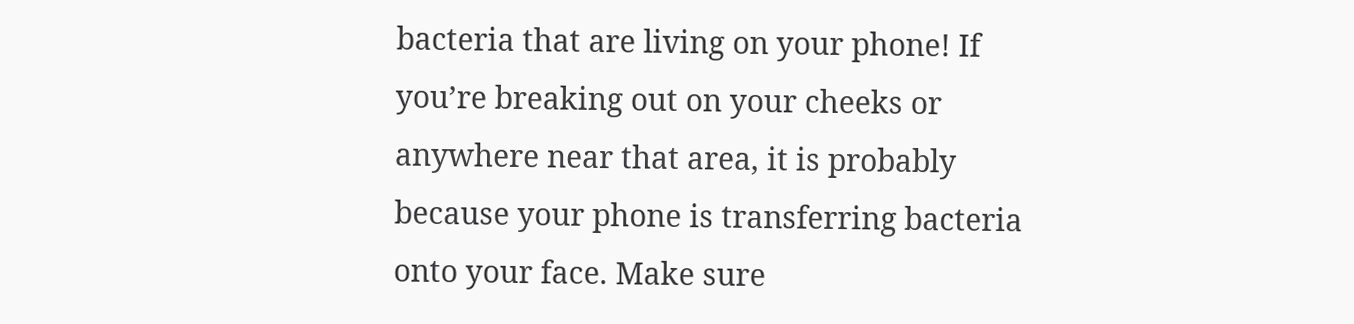bacteria that are living on your phone! If you’re breaking out on your cheeks or anywhere near that area, it is probably because your phone is transferring bacteria onto your face. Make sure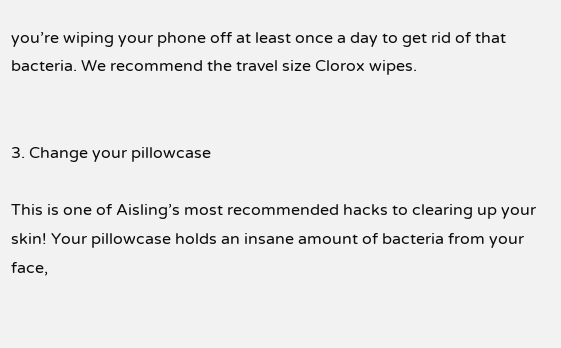you’re wiping your phone off at least once a day to get rid of that bacteria. We recommend the travel size Clorox wipes.


3. Change your pillowcase

This is one of Aisling’s most recommended hacks to clearing up your skin! Your pillowcase holds an insane amount of bacteria from your face,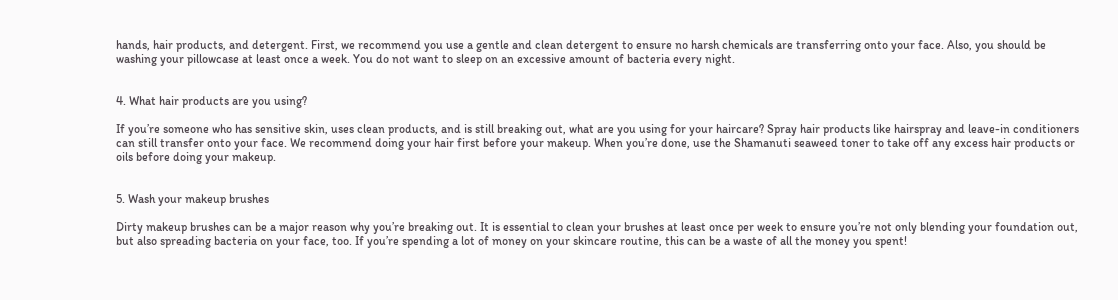hands, hair products, and detergent. First, we recommend you use a gentle and clean detergent to ensure no harsh chemicals are transferring onto your face. Also, you should be washing your pillowcase at least once a week. You do not want to sleep on an excessive amount of bacteria every night.


4. What hair products are you using?

If you’re someone who has sensitive skin, uses clean products, and is still breaking out, what are you using for your haircare? Spray hair products like hairspray and leave-in conditioners can still transfer onto your face. We recommend doing your hair first before your makeup. When you’re done, use the Shamanuti seaweed toner to take off any excess hair products or oils before doing your makeup.


5. Wash your makeup brushes

Dirty makeup brushes can be a major reason why you’re breaking out. It is essential to clean your brushes at least once per week to ensure you’re not only blending your foundation out, but also spreading bacteria on your face, too. If you’re spending a lot of money on your skincare routine, this can be a waste of all the money you spent!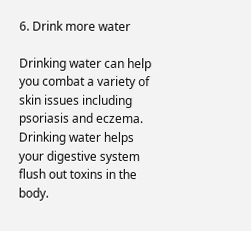6. Drink more water

Drinking water can help you combat a variety of skin issues including psoriasis and eczema. Drinking water helps your digestive system flush out toxins in the body.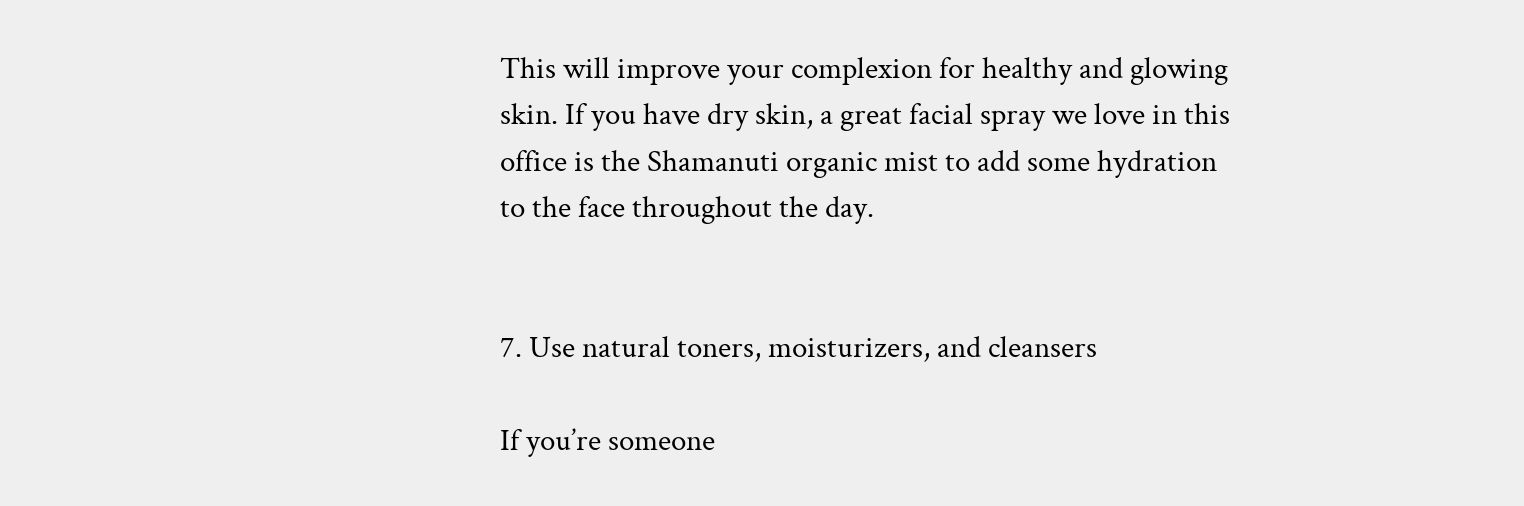This will improve your complexion for healthy and glowing skin. If you have dry skin, a great facial spray we love in this office is the Shamanuti organic mist to add some hydration to the face throughout the day.


7. Use natural toners, moisturizers, and cleansers

If you’re someone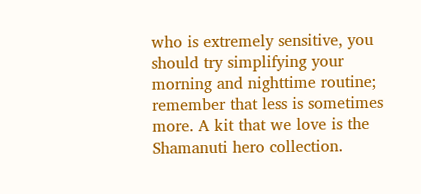who is extremely sensitive, you should try simplifying your morning and nighttime routine; remember that less is sometimes more. A kit that we love is the Shamanuti hero collection.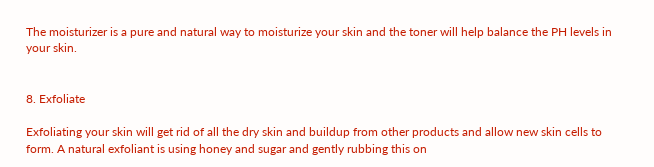The moisturizer is a pure and natural way to moisturize your skin and the toner will help balance the PH levels in your skin.


8. Exfoliate

Exfoliating your skin will get rid of all the dry skin and buildup from other products and allow new skin cells to form. A natural exfoliant is using honey and sugar and gently rubbing this on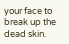your face to break up the dead skin.